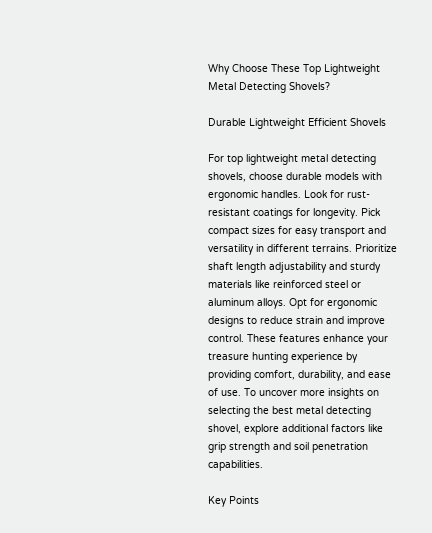Why Choose These Top Lightweight Metal Detecting Shovels?

Durable Lightweight Efficient Shovels

For top lightweight metal detecting shovels, choose durable models with ergonomic handles. Look for rust-resistant coatings for longevity. Pick compact sizes for easy transport and versatility in different terrains. Prioritize shaft length adjustability and sturdy materials like reinforced steel or aluminum alloys. Opt for ergonomic designs to reduce strain and improve control. These features enhance your treasure hunting experience by providing comfort, durability, and ease of use. To uncover more insights on selecting the best metal detecting shovel, explore additional factors like grip strength and soil penetration capabilities.

Key Points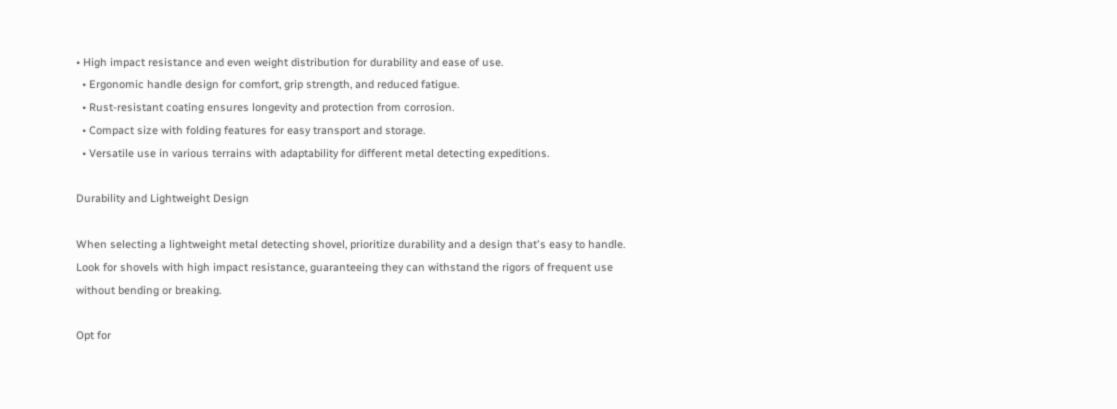• High impact resistance and even weight distribution for durability and ease of use.
  • Ergonomic handle design for comfort, grip strength, and reduced fatigue.
  • Rust-resistant coating ensures longevity and protection from corrosion.
  • Compact size with folding features for easy transport and storage.
  • Versatile use in various terrains with adaptability for different metal detecting expeditions.

Durability and Lightweight Design

When selecting a lightweight metal detecting shovel, prioritize durability and a design that's easy to handle. Look for shovels with high impact resistance, guaranteeing they can withstand the rigors of frequent use without bending or breaking.

Opt for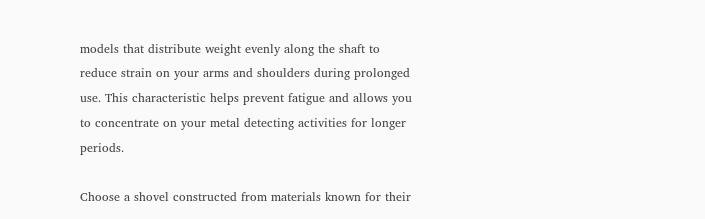models that distribute weight evenly along the shaft to reduce strain on your arms and shoulders during prolonged use. This characteristic helps prevent fatigue and allows you to concentrate on your metal detecting activities for longer periods.

Choose a shovel constructed from materials known for their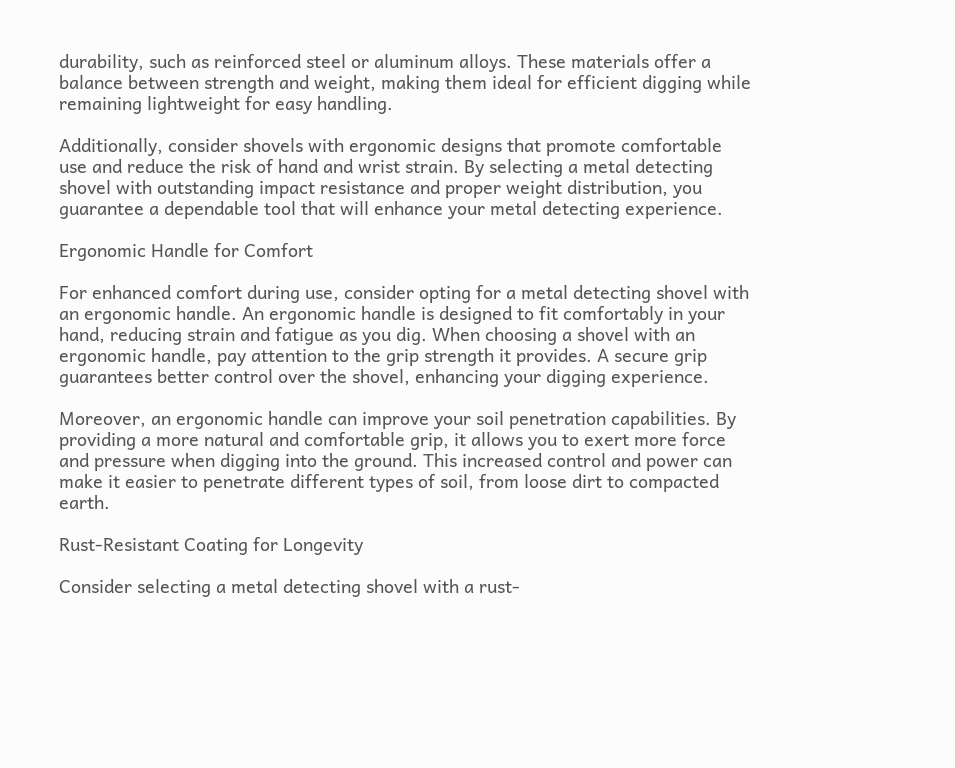durability, such as reinforced steel or aluminum alloys. These materials offer a balance between strength and weight, making them ideal for efficient digging while remaining lightweight for easy handling.

Additionally, consider shovels with ergonomic designs that promote comfortable use and reduce the risk of hand and wrist strain. By selecting a metal detecting shovel with outstanding impact resistance and proper weight distribution, you guarantee a dependable tool that will enhance your metal detecting experience.

Ergonomic Handle for Comfort

For enhanced comfort during use, consider opting for a metal detecting shovel with an ergonomic handle. An ergonomic handle is designed to fit comfortably in your hand, reducing strain and fatigue as you dig. When choosing a shovel with an ergonomic handle, pay attention to the grip strength it provides. A secure grip guarantees better control over the shovel, enhancing your digging experience.

Moreover, an ergonomic handle can improve your soil penetration capabilities. By providing a more natural and comfortable grip, it allows you to exert more force and pressure when digging into the ground. This increased control and power can make it easier to penetrate different types of soil, from loose dirt to compacted earth.

Rust-Resistant Coating for Longevity

Consider selecting a metal detecting shovel with a rust-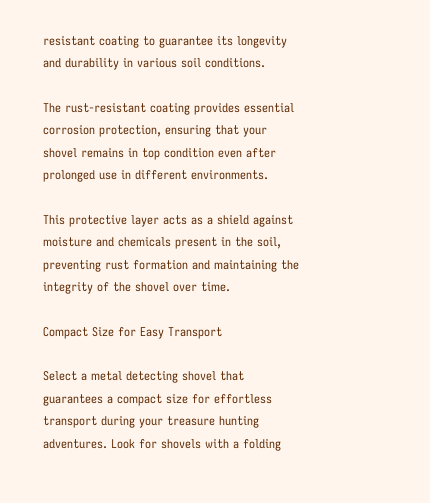resistant coating to guarantee its longevity and durability in various soil conditions.

The rust-resistant coating provides essential corrosion protection, ensuring that your shovel remains in top condition even after prolonged use in different environments.

This protective layer acts as a shield against moisture and chemicals present in the soil, preventing rust formation and maintaining the integrity of the shovel over time.

Compact Size for Easy Transport

Select a metal detecting shovel that guarantees a compact size for effortless transport during your treasure hunting adventures. Look for shovels with a folding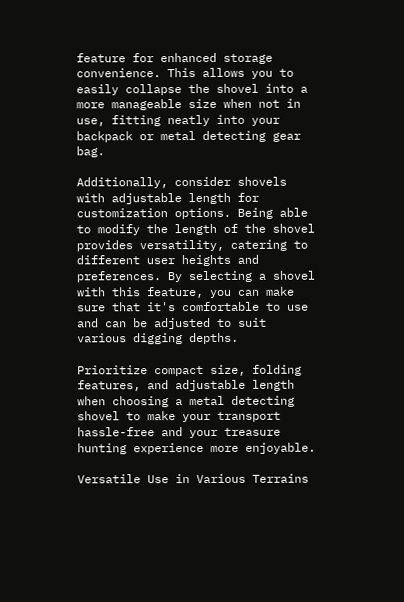feature for enhanced storage convenience. This allows you to easily collapse the shovel into a more manageable size when not in use, fitting neatly into your backpack or metal detecting gear bag.

Additionally, consider shovels with adjustable length for customization options. Being able to modify the length of the shovel provides versatility, catering to different user heights and preferences. By selecting a shovel with this feature, you can make sure that it's comfortable to use and can be adjusted to suit various digging depths.

Prioritize compact size, folding features, and adjustable length when choosing a metal detecting shovel to make your transport hassle-free and your treasure hunting experience more enjoyable.

Versatile Use in Various Terrains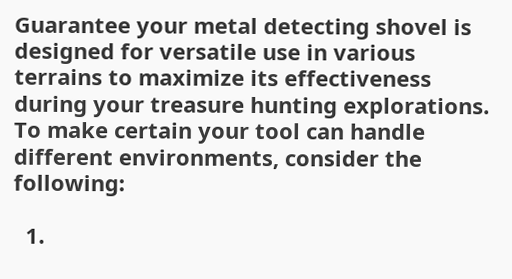Guarantee your metal detecting shovel is designed for versatile use in various terrains to maximize its effectiveness during your treasure hunting explorations. To make certain your tool can handle different environments, consider the following:

  1.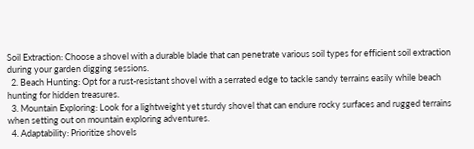Soil Extraction: Choose a shovel with a durable blade that can penetrate various soil types for efficient soil extraction during your garden digging sessions.
  2. Beach Hunting: Opt for a rust-resistant shovel with a serrated edge to tackle sandy terrains easily while beach hunting for hidden treasures.
  3. Mountain Exploring: Look for a lightweight yet sturdy shovel that can endure rocky surfaces and rugged terrains when setting out on mountain exploring adventures.
  4. Adaptability: Prioritize shovels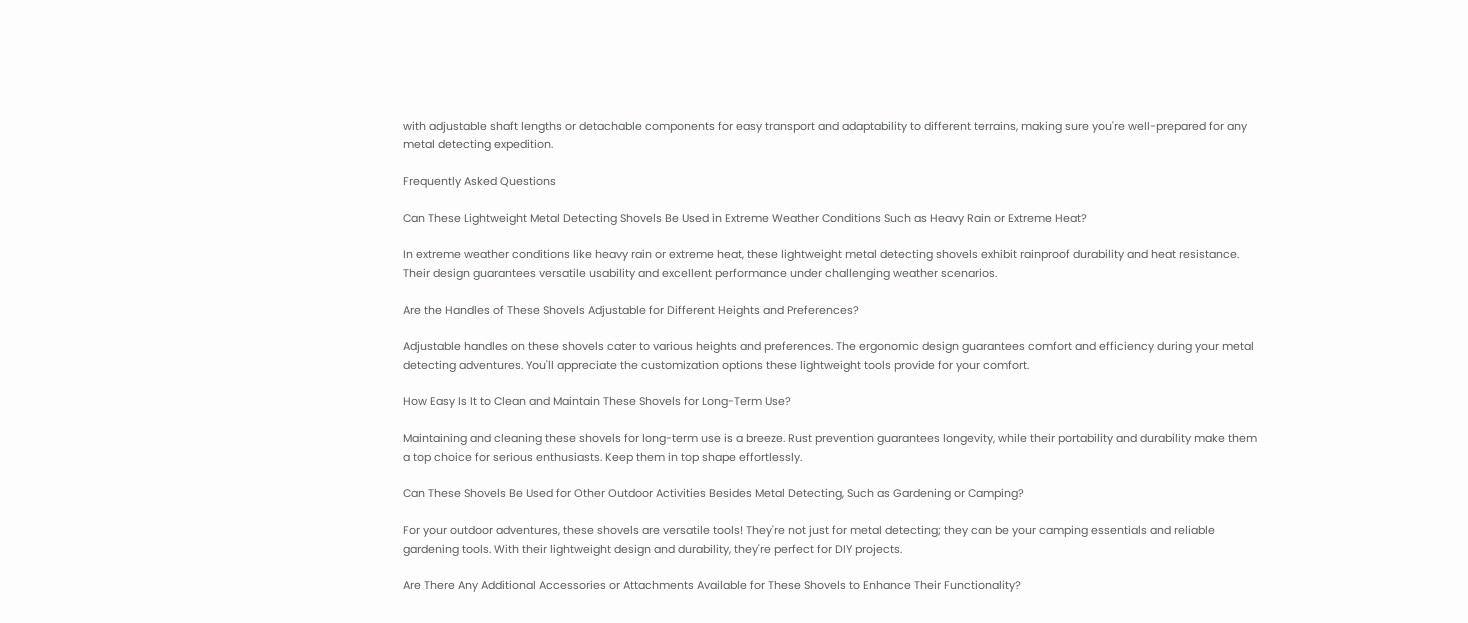with adjustable shaft lengths or detachable components for easy transport and adaptability to different terrains, making sure you're well-prepared for any metal detecting expedition.

Frequently Asked Questions

Can These Lightweight Metal Detecting Shovels Be Used in Extreme Weather Conditions Such as Heavy Rain or Extreme Heat?

In extreme weather conditions like heavy rain or extreme heat, these lightweight metal detecting shovels exhibit rainproof durability and heat resistance. Their design guarantees versatile usability and excellent performance under challenging weather scenarios.

Are the Handles of These Shovels Adjustable for Different Heights and Preferences?

Adjustable handles on these shovels cater to various heights and preferences. The ergonomic design guarantees comfort and efficiency during your metal detecting adventures. You'll appreciate the customization options these lightweight tools provide for your comfort.

How Easy Is It to Clean and Maintain These Shovels for Long-Term Use?

Maintaining and cleaning these shovels for long-term use is a breeze. Rust prevention guarantees longevity, while their portability and durability make them a top choice for serious enthusiasts. Keep them in top shape effortlessly.

Can These Shovels Be Used for Other Outdoor Activities Besides Metal Detecting, Such as Gardening or Camping?

For your outdoor adventures, these shovels are versatile tools! They're not just for metal detecting; they can be your camping essentials and reliable gardening tools. With their lightweight design and durability, they're perfect for DIY projects.

Are There Any Additional Accessories or Attachments Available for These Shovels to Enhance Their Functionality?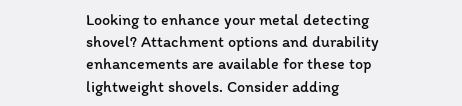Looking to enhance your metal detecting shovel? Attachment options and durability enhancements are available for these top lightweight shovels. Consider adding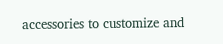accessories to customize and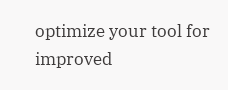optimize your tool for improved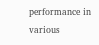performance in various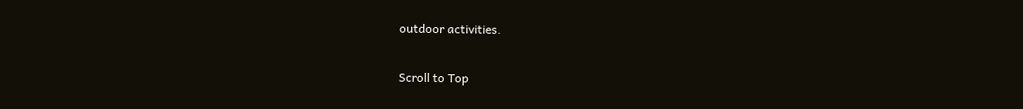outdoor activities.

Scroll to Top